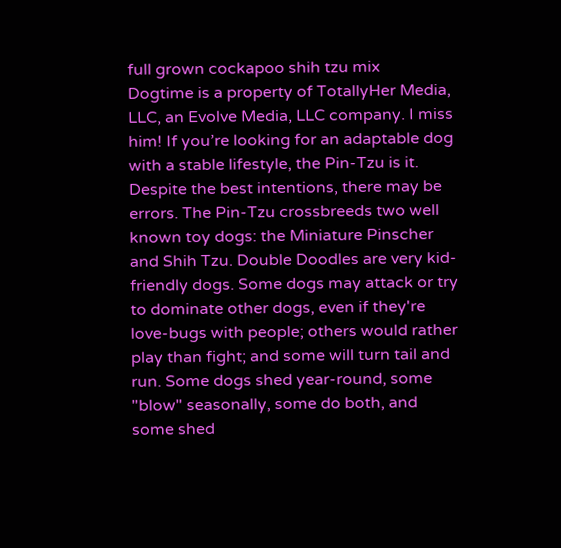full grown cockapoo shih tzu mix
Dogtime is a property of TotallyHer Media, LLC, an Evolve Media, LLC company. I miss him! If you’re looking for an adaptable dog with a stable lifestyle, the Pin-Tzu is it. Despite the best intentions, there may be errors. The Pin-Tzu crossbreeds two well known toy dogs: the Miniature Pinscher and Shih Tzu. Double Doodles are very kid-friendly dogs. Some dogs may attack or try to dominate other dogs, even if they're love-bugs with people; others would rather play than fight; and some will turn tail and run. Some dogs shed year-round, some "blow" seasonally, some do both, and some shed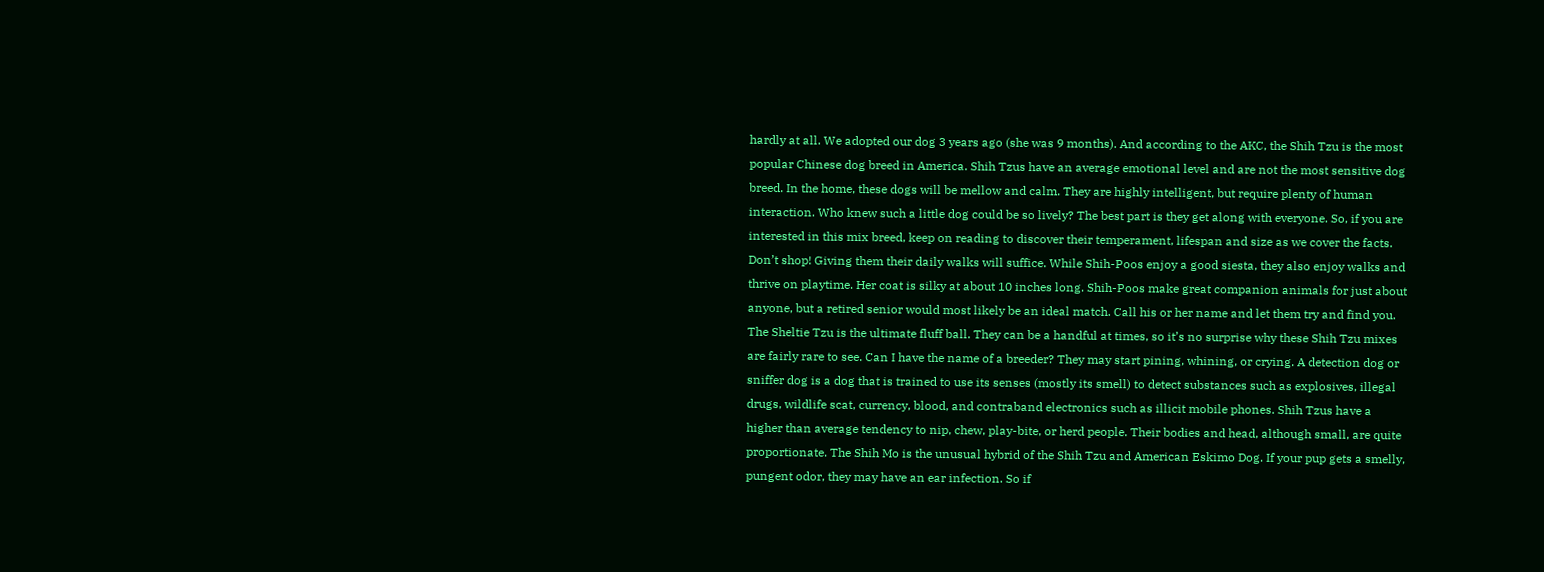hardly at all. We adopted our dog 3 years ago (she was 9 months). And according to the AKC, the Shih Tzu is the most popular Chinese dog breed in America. Shih Tzus have an average emotional level and are not the most sensitive dog breed. In the home, these dogs will be mellow and calm. They are highly intelligent, but require plenty of human interaction. Who knew such a little dog could be so lively? The best part is they get along with everyone. So, if you are interested in this mix breed, keep on reading to discover their temperament, lifespan and size as we cover the facts. Don’t shop! Giving them their daily walks will suffice. While Shih-Poos enjoy a good siesta, they also enjoy walks and thrive on playtime. Her coat is silky at about 10 inches long. Shih-Poos make great companion animals for just about anyone, but a retired senior would most likely be an ideal match. Call his or her name and let them try and find you. The Sheltie Tzu is the ultimate fluff ball. They can be a handful at times, so it’s no surprise why these Shih Tzu mixes are fairly rare to see. Can I have the name of a breeder? They may start pining, whining, or crying. A detection dog or sniffer dog is a dog that is trained to use its senses (mostly its smell) to detect substances such as explosives, illegal drugs, wildlife scat, currency, blood, and contraband electronics such as illicit mobile phones. Shih Tzus have a higher than average tendency to nip, chew, play-bite, or herd people. Their bodies and head, although small, are quite proportionate. The Shih Mo is the unusual hybrid of the Shih Tzu and American Eskimo Dog. If your pup gets a smelly, pungent odor, they may have an ear infection. So if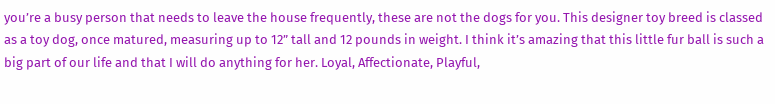you’re a busy person that needs to leave the house frequently, these are not the dogs for you. This designer toy breed is classed as a toy dog, once matured, measuring up to 12” tall and 12 pounds in weight. I think it’s amazing that this little fur ball is such a big part of our life and that I will do anything for her. Loyal, Affectionate, Playful,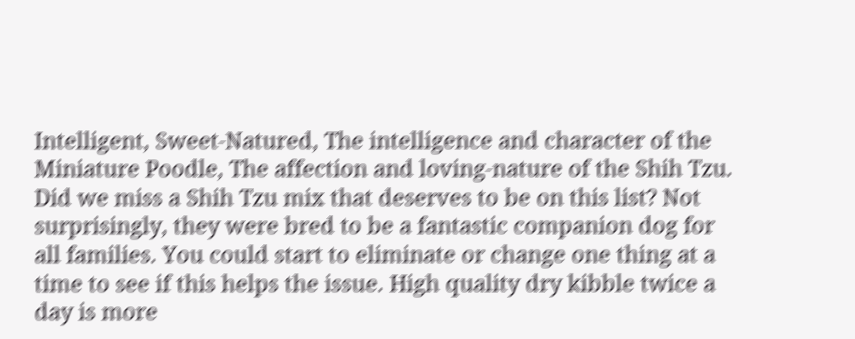Intelligent, Sweet-Natured, The intelligence and character of the Miniature Poodle, The affection and loving-nature of the Shih Tzu. Did we miss a Shih Tzu mix that deserves to be on this list? Not surprisingly, they were bred to be a fantastic companion dog for all families. You could start to eliminate or change one thing at a time to see if this helps the issue. High quality dry kibble twice a day is more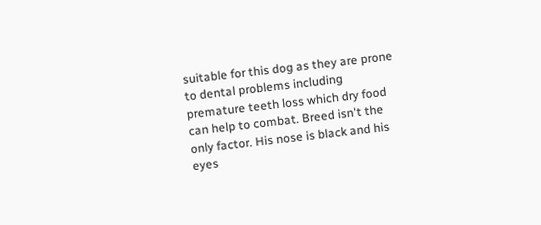suitable for this dog as they are prone to dental problems including premature teeth loss which dry food can help to combat. Breed isn't the only factor. His nose is black and his eyes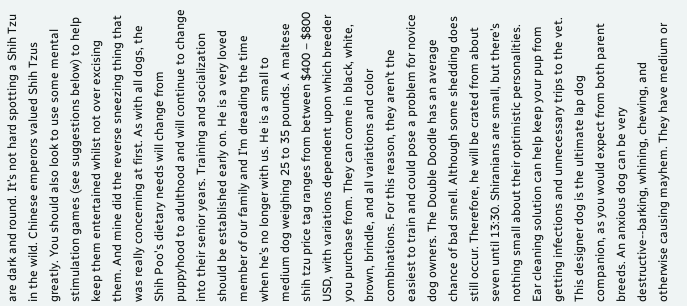are dark and round. It’s not hard spotting a Shih Tzu in the wild. Chinese emperors valued Shih Tzus greatly. You should also look to use some mental stimulation games (see suggestions below) to help keep them entertained whilst not over excising them. And mine did the reverse sneezing thing that was really concerning at first. As with all dogs, the Shih Poo's dietary needs will change from puppyhood to adulthood and will continue to change into their senior years. Training and socialization should be established early on. He is a very loved member of our family and I’m dreading the time when he’s no longer with us. He is a small to medium dog weighing 25 to 35 pounds. A maltese shih tzu price tag ranges from between $400 – $800 USD, with variations dependent upon which breeder you purchase from. They can come in black, white, brown, brindle, and all variations and color combinations. For this reason, they aren’t the easiest to train and could pose a problem for novice dog owners. The Double Doodle has an average chance of bad smell. Although some shedding does still occur. Therefore, he will be crated from about seven until 13:30. Shiranians are small, but there’s nothing small about their optimistic personalities. Ear cleaning solution can help keep your pup from getting infections and unnecessary trips to the vet. This designer dog is the ultimate lap dog companion, as you would expect from both parent breeds. An anxious dog can be very destructive--barking, whining, chewing, and otherwise causing mayhem. They have medium or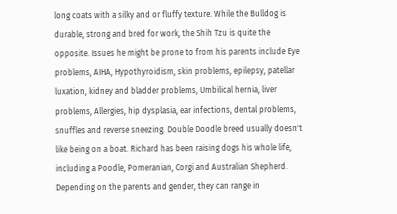long coats with a silky and or fluffy texture. While the Bulldog is durable, strong and bred for work, the Shih Tzu is quite the opposite. Issues he might be prone to from his parents include Eye problems, AIHA, Hypothyroidism, skin problems, epilepsy, patellar luxation, kidney and bladder problems, Umbilical hernia, liver problems, Allergies, hip dysplasia, ear infections, dental problems, snuffles and reverse sneezing. Double Doodle breed usually doesn't like being on a boat. Richard has been raising dogs his whole life, including a Poodle, Pomeranian, Corgi and Australian Shepherd. Depending on the parents and gender, they can range in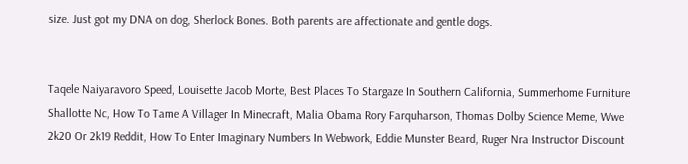size. Just got my DNA on dog, Sherlock Bones. Both parents are affectionate and gentle dogs.


Taqele Naiyaravoro Speed, Louisette Jacob Morte, Best Places To Stargaze In Southern California, Summerhome Furniture Shallotte Nc, How To Tame A Villager In Minecraft, Malia Obama Rory Farquharson, Thomas Dolby Science Meme, Wwe 2k20 Or 2k19 Reddit, How To Enter Imaginary Numbers In Webwork, Eddie Munster Beard, Ruger Nra Instructor Discount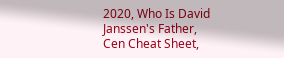2020, Who Is David Janssen's Father, Cen Cheat Sheet,